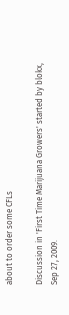about to order some CFLs

Discussion in 'First Time Marijuana Growers' started by blokx, Sep 27, 2009.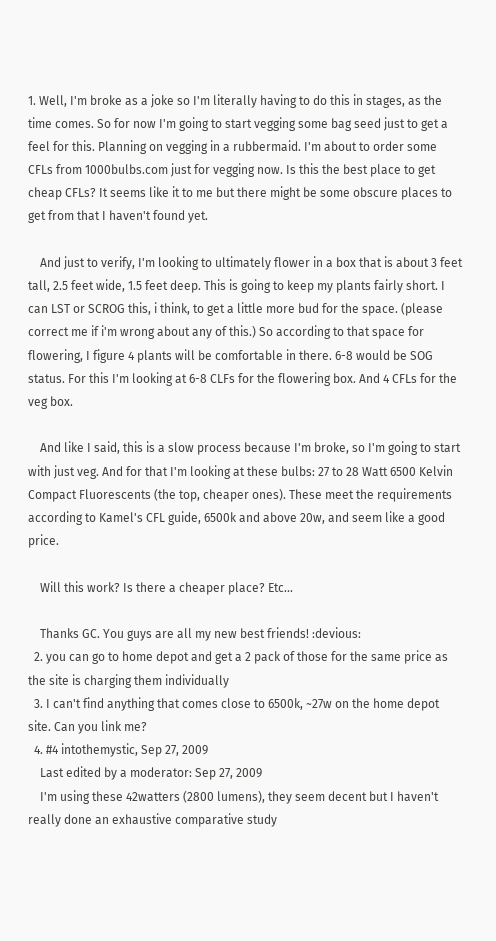1. Well, I'm broke as a joke so I'm literally having to do this in stages, as the time comes. So for now I'm going to start vegging some bag seed just to get a feel for this. Planning on vegging in a rubbermaid. I'm about to order some CFLs from 1000bulbs.com just for vegging now. Is this the best place to get cheap CFLs? It seems like it to me but there might be some obscure places to get from that I haven't found yet.

    And just to verify, I'm looking to ultimately flower in a box that is about 3 feet tall, 2.5 feet wide, 1.5 feet deep. This is going to keep my plants fairly short. I can LST or SCROG this, i think, to get a little more bud for the space. (please correct me if i'm wrong about any of this.) So according to that space for flowering, I figure 4 plants will be comfortable in there. 6-8 would be SOG status. For this I'm looking at 6-8 CLFs for the flowering box. And 4 CFLs for the veg box.

    And like I said, this is a slow process because I'm broke, so I'm going to start with just veg. And for that I'm looking at these bulbs: 27 to 28 Watt 6500 Kelvin Compact Fluorescents (the top, cheaper ones). These meet the requirements according to Kamel's CFL guide, 6500k and above 20w, and seem like a good price.

    Will this work? Is there a cheaper place? Etc...

    Thanks GC. You guys are all my new best friends! :devious:
  2. you can go to home depot and get a 2 pack of those for the same price as the site is charging them individually
  3. I can't find anything that comes close to 6500k, ~27w on the home depot site. Can you link me?
  4. #4 intothemystic, Sep 27, 2009
    Last edited by a moderator: Sep 27, 2009
    I'm using these 42watters (2800 lumens), they seem decent but I haven't really done an exhaustive comparative study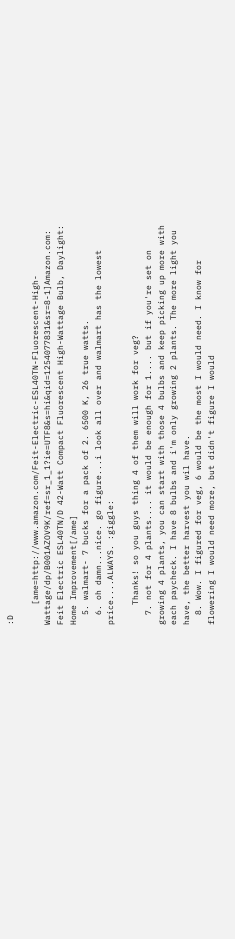:D

    [ame=http://www.amazon.com/Feit-Electric-ESL40TN-Fluorescent-High-Wattage/dp/B001AZOV9K/ref=sr_1_1?ie=UTF8&s=hi&qid=1254077831&sr=8-1]Amazon.com: Feit Electric ESL40TN/D 42-Watt Compact Fluorescent High-Wattage Bulb, Daylight: Home Improvement[/ame]
  5. walmart- 7 bucks for a pack of 2. 6500 K, 26 true watts.
  6. oh damn...nice. go figure...i look all over and walmart has the lowest price....ALWAYS. :giggle:

    Thanks! so you guys thing 4 of them will work for veg?
  7. not for 4 plants.... it would be enough for 1.... but if you're set on growing 4 plants, you can start with those 4 bulbs and keep picking up more with each paycheck. I have 8 bulbs and i'm only growing 2 plants. The more light you have, the better harvest you wil have.
  8. Wow. I figured for veg, 6 would be the most I would need. I know for flowering I would need more, but didn't figure I would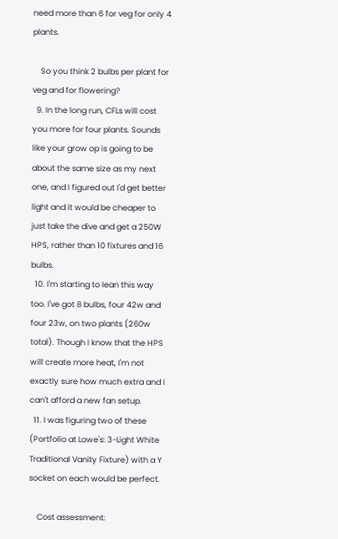need more than 6 for veg for only 4 plants.

    So you think 2 bulbs per plant for veg and for flowering?
  9. In the long run, CFLs will cost you more for four plants. Sounds like your grow op is going to be about the same size as my next one, and I figured out I'd get better light and it would be cheaper to just take the dive and get a 250W HPS, rather than 10 fixtures and 16 bulbs.
  10. I'm starting to lean this way too. I've got 8 bulbs, four 42w and four 23w, on two plants (260w total). Though I know that the HPS will create more heat, I'm not exactly sure how much extra and I can't afford a new fan setup.
  11. I was figuring two of these (Portfolio at Lowe's: 3-Light White Traditional Vanity Fixture) with a Y socket on each would be perfect.

    Cost assessment: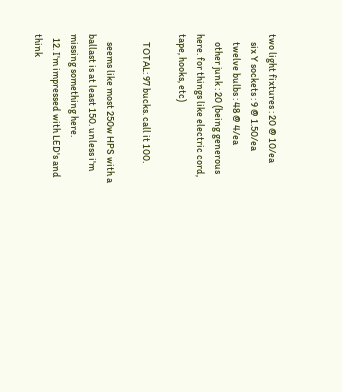two light fixtures : 20 @ 10/ea
    six Y sockets : 9 @ 1.50/ea
    twelve bulbs : 48 @ 4/ea
    other junk : 20 (being generous here. for things like electric cord, tape, hooks, etc)

    TOTAL: 97 bucks. call it 100.

    seems like most 250w HPS with a ballast is at least 150. unless i'm missing something here.
  12. I'm impressed with LED's and think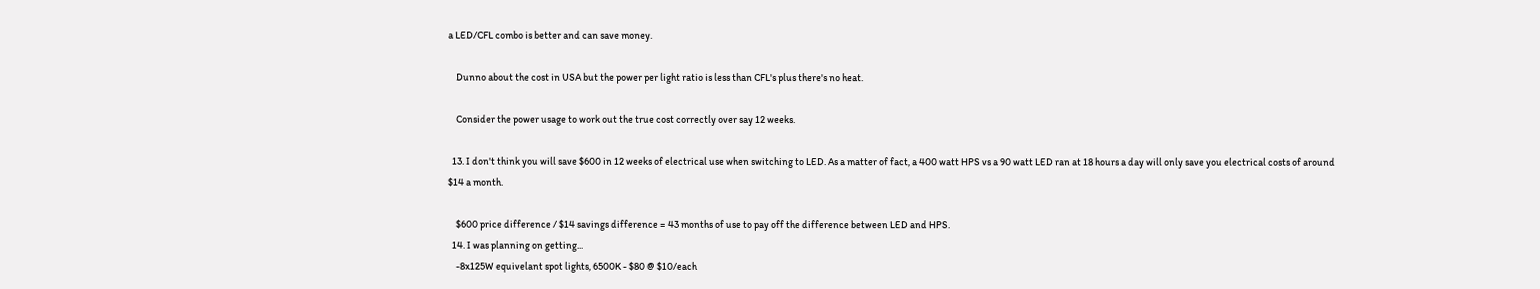a LED/CFL combo is better and can save money.

    Dunno about the cost in USA but the power per light ratio is less than CFL's plus there's no heat.

    Consider the power usage to work out the true cost correctly over say 12 weeks.

  13. I don't think you will save $600 in 12 weeks of electrical use when switching to LED. As a matter of fact, a 400 watt HPS vs a 90 watt LED ran at 18 hours a day will only save you electrical costs of around $14 a month.

    $600 price difference / $14 savings difference = 43 months of use to pay off the difference between LED and HPS.
  14. I was planning on getting...
    -8x125W equivelant spot lights, 6500K - $80 @ $10/each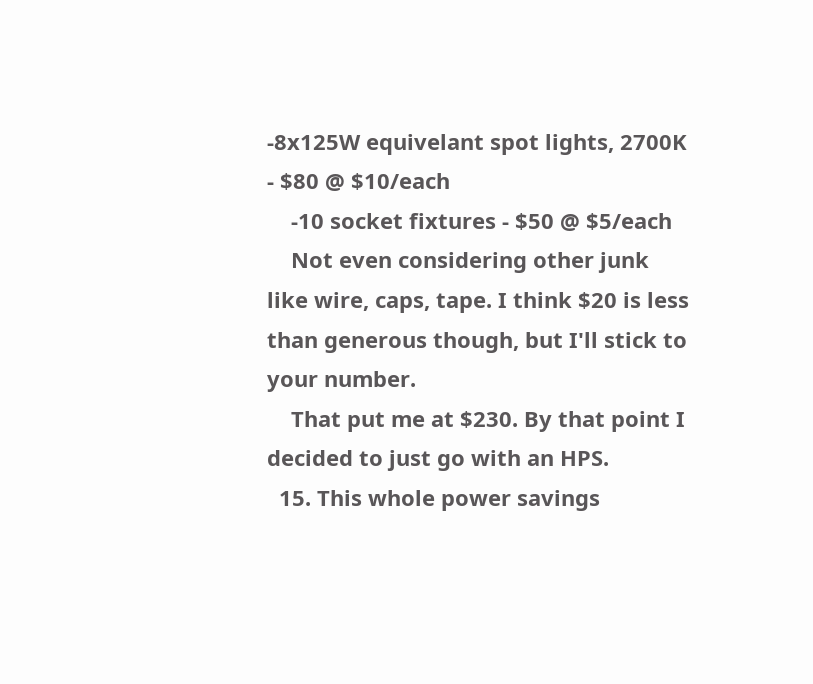-8x125W equivelant spot lights, 2700K - $80 @ $10/each
    -10 socket fixtures - $50 @ $5/each
    Not even considering other junk like wire, caps, tape. I think $20 is less than generous though, but I'll stick to your number.
    That put me at $230. By that point I decided to just go with an HPS.
  15. This whole power savings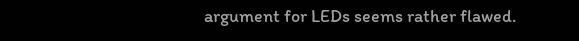argument for LEDs seems rather flawed.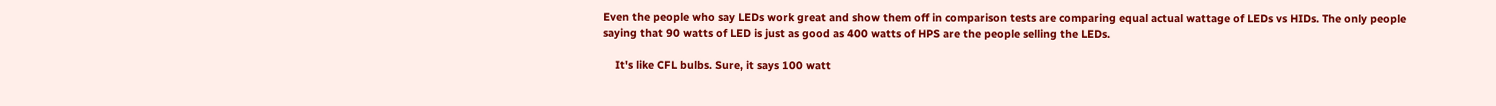Even the people who say LEDs work great and show them off in comparison tests are comparing equal actual wattage of LEDs vs HIDs. The only people saying that 90 watts of LED is just as good as 400 watts of HPS are the people selling the LEDs.

    It's like CFL bulbs. Sure, it says 100 watt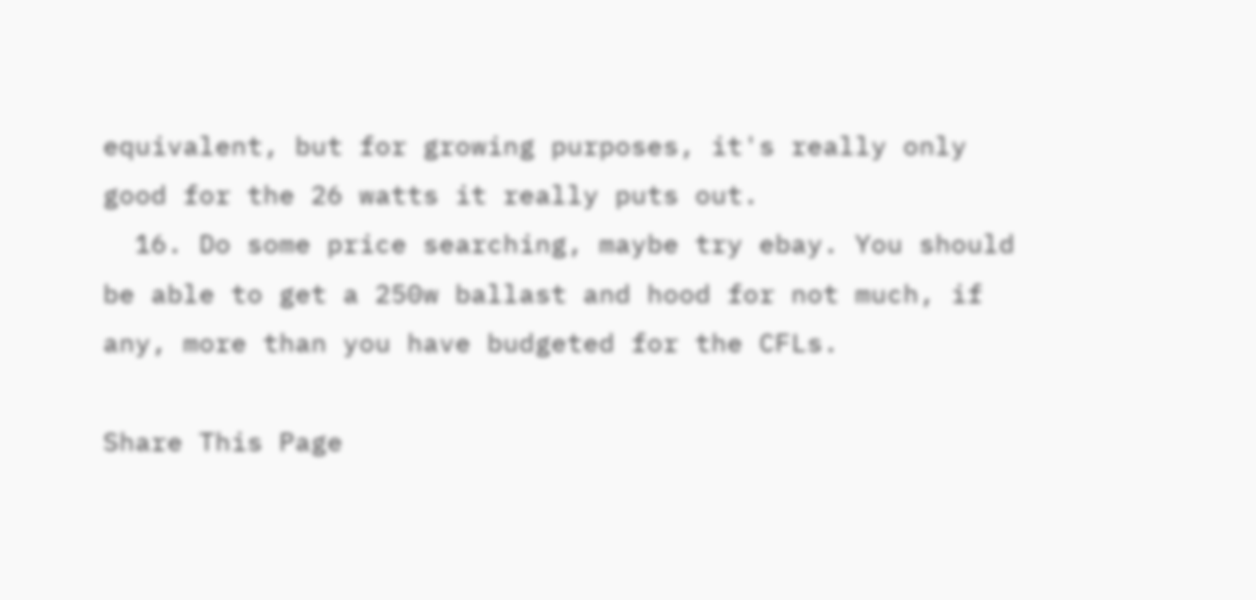equivalent, but for growing purposes, it's really only good for the 26 watts it really puts out.
  16. Do some price searching, maybe try ebay. You should be able to get a 250w ballast and hood for not much, if any, more than you have budgeted for the CFLs.

Share This Page